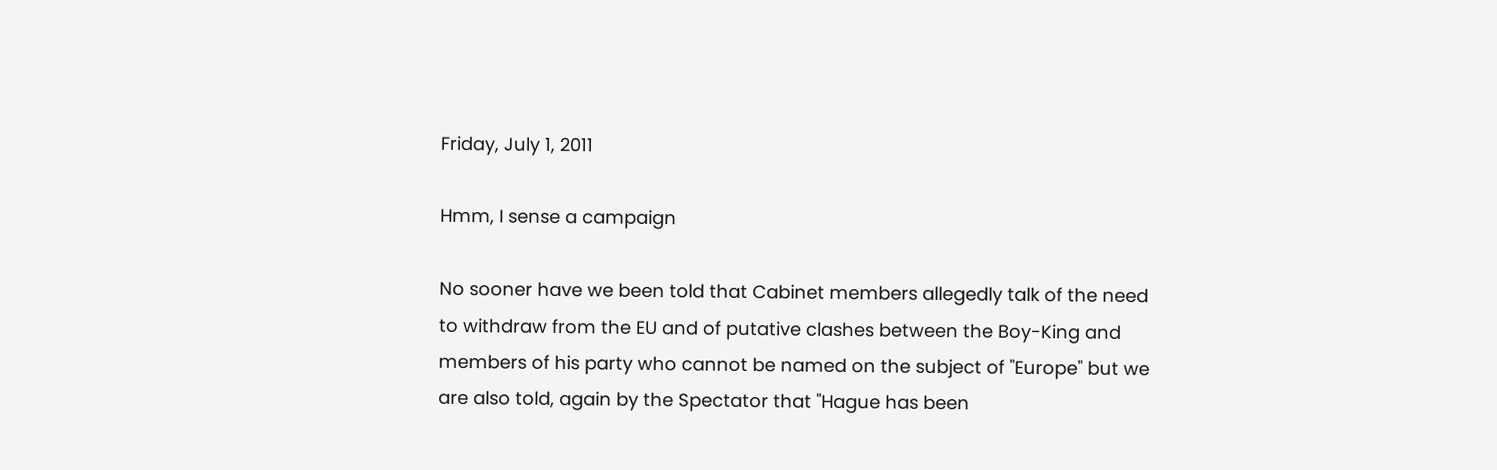Friday, July 1, 2011

Hmm, I sense a campaign

No sooner have we been told that Cabinet members allegedly talk of the need to withdraw from the EU and of putative clashes between the Boy-King and members of his party who cannot be named on the subject of "Europe" but we are also told, again by the Spectator that "Hague has been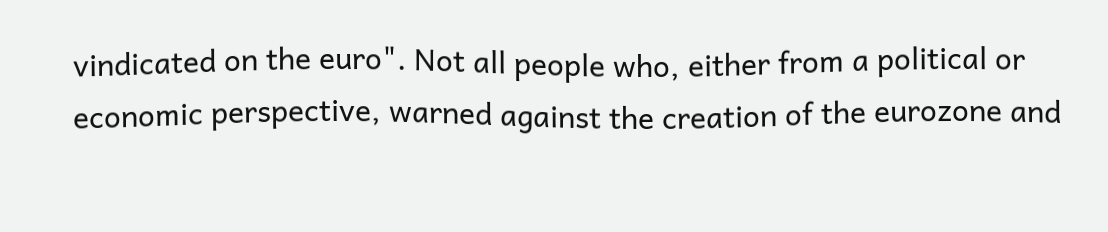vindicated on the euro". Not all people who, either from a political or economic perspective, warned against the creation of the eurozone and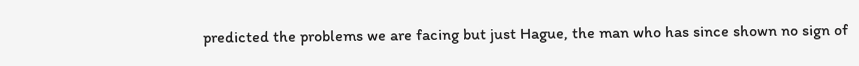predicted the problems we are facing but just Hague, the man who has since shown no sign of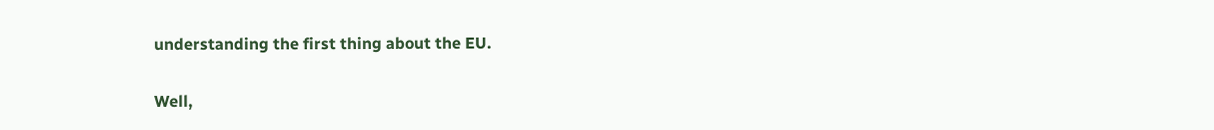understanding the first thing about the EU.

Well,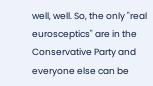well, well. So, the only "real eurosceptics" are in the Conservative Party and everyone else can be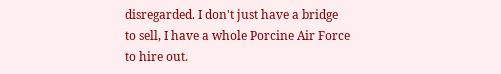disregarded. I don't just have a bridge to sell, I have a whole Porcine Air Force to hire out.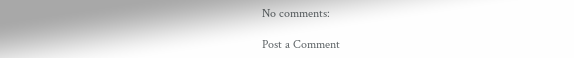No comments:

Post a Comment